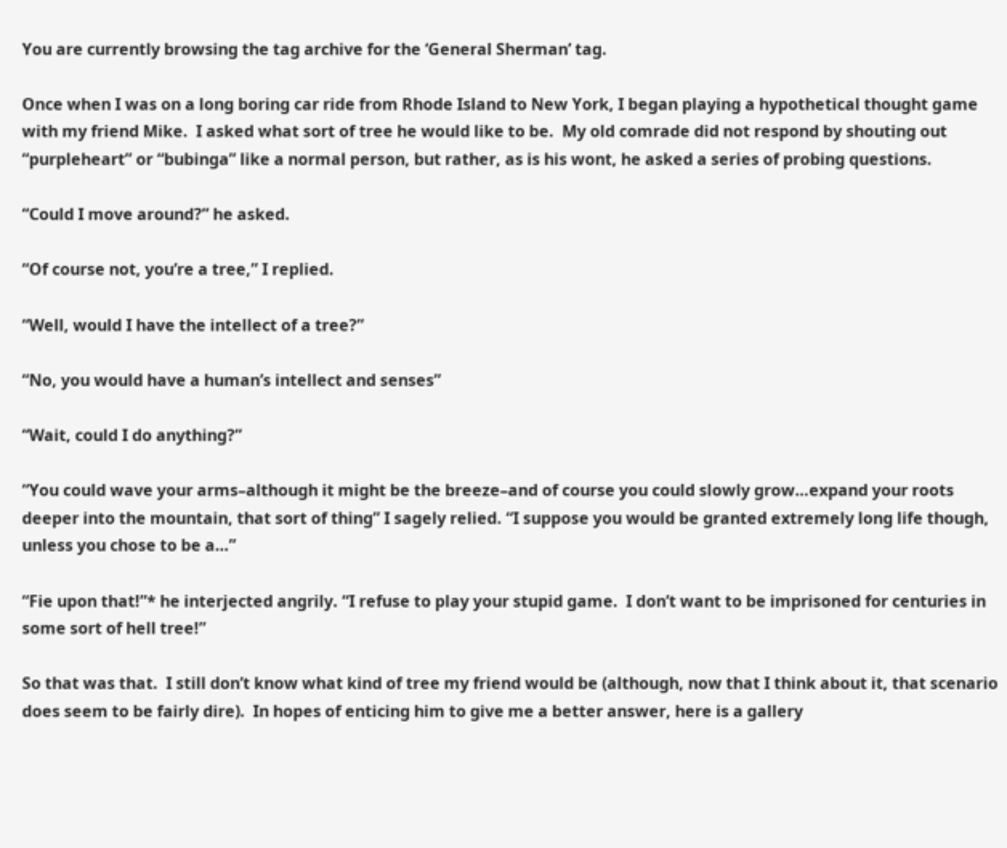You are currently browsing the tag archive for the ‘General Sherman’ tag.

Once when I was on a long boring car ride from Rhode Island to New York, I began playing a hypothetical thought game with my friend Mike.  I asked what sort of tree he would like to be.  My old comrade did not respond by shouting out “purpleheart” or “bubinga” like a normal person, but rather, as is his wont, he asked a series of probing questions.

“Could I move around?” he asked.

“Of course not, you’re a tree,” I replied.

“Well, would I have the intellect of a tree?”

“No, you would have a human’s intellect and senses”

“Wait, could I do anything?”

“You could wave your arms–although it might be the breeze–and of course you could slowly grow…expand your roots deeper into the mountain, that sort of thing” I sagely relied. “I suppose you would be granted extremely long life though, unless you chose to be a…”

“Fie upon that!”* he interjected angrily. “I refuse to play your stupid game.  I don’t want to be imprisoned for centuries in some sort of hell tree!”

So that was that.  I still don’t know what kind of tree my friend would be (although, now that I think about it, that scenario does seem to be fairly dire).  In hopes of enticing him to give me a better answer, here is a gallery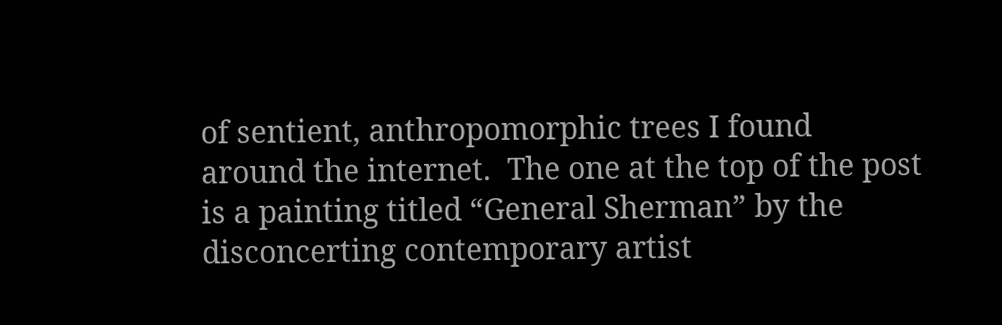of sentient, anthropomorphic trees I found around the internet.  The one at the top of the post is a painting titled “General Sherman” by the disconcerting contemporary artist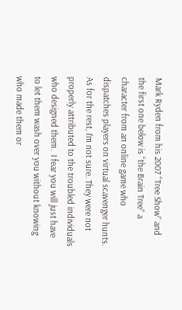Mark Ryden from his 2007 “Tree Show” and the first one below is “the Brain Tree” a character from an online game who dispatches players on virtual scavenger hunts.  As for the rest, I’m not sure. They were not properly attributed to the troubled individuals who designed them.  I fear you will just have to let them wash over you without knowing who made them or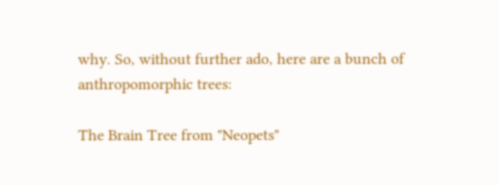why. So, without further ado, here are a bunch of anthropomorphic trees:

The Brain Tree from "Neopets"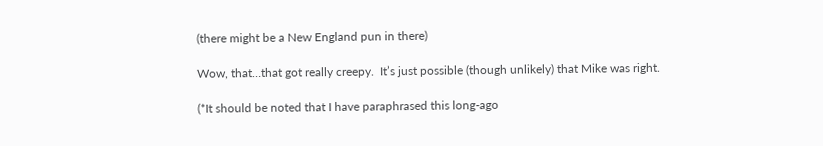(there might be a New England pun in there)

Wow, that…that got really creepy.  It’s just possible (though unlikely) that Mike was right.

(*It should be noted that I have paraphrased this long-ago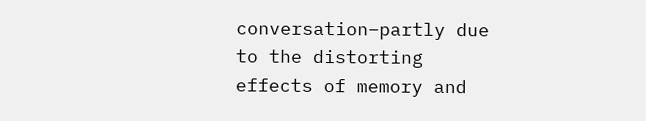conversation–partly due to the distorting effects of memory and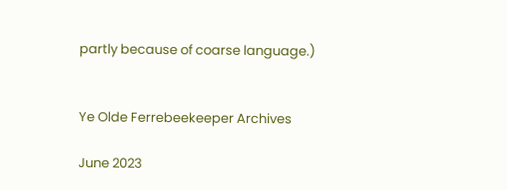partly because of coarse language.)


Ye Olde Ferrebeekeeper Archives

June 2023